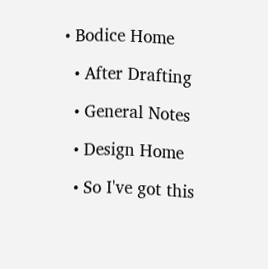• Bodice Home

  • After Drafting

  • General Notes

  • Design Home

  • So I've got this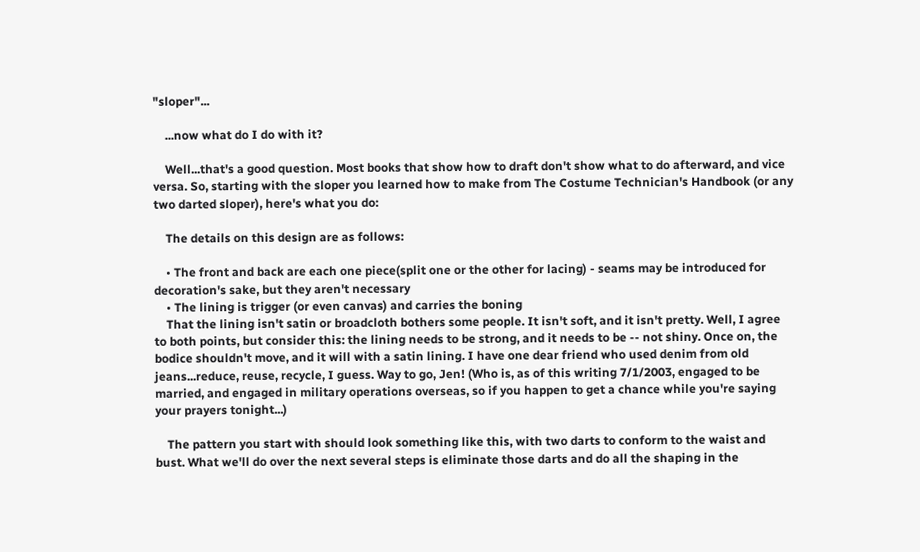"sloper"...

    ...now what do I do with it?

    Well...that's a good question. Most books that show how to draft don't show what to do afterward, and vice versa. So, starting with the sloper you learned how to make from The Costume Technician's Handbook (or any two darted sloper), here's what you do:

    The details on this design are as follows:

    • The front and back are each one piece(split one or the other for lacing) - seams may be introduced for decoration's sake, but they aren't necessary
    • The lining is trigger (or even canvas) and carries the boning
    That the lining isn't satin or broadcloth bothers some people. It isn't soft, and it isn't pretty. Well, I agree to both points, but consider this: the lining needs to be strong, and it needs to be -- not shiny. Once on, the bodice shouldn't move, and it will with a satin lining. I have one dear friend who used denim from old jeans...reduce, reuse, recycle, I guess. Way to go, Jen! (Who is, as of this writing 7/1/2003, engaged to be married, and engaged in military operations overseas, so if you happen to get a chance while you're saying your prayers tonight...)

    The pattern you start with should look something like this, with two darts to conform to the waist and bust. What we'll do over the next several steps is eliminate those darts and do all the shaping in the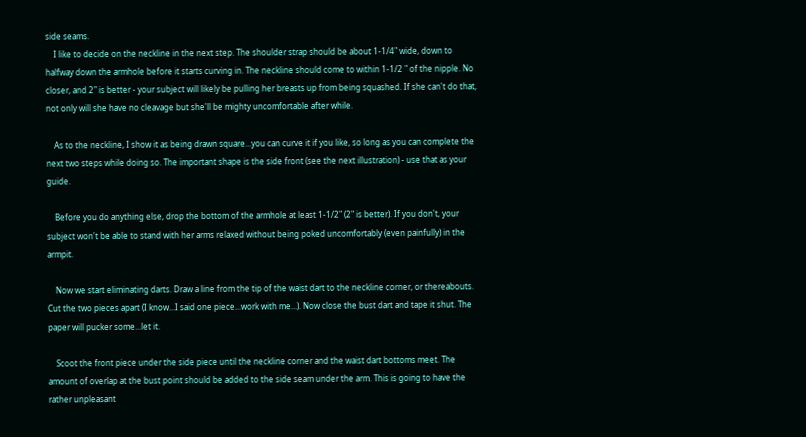side seams.
    I like to decide on the neckline in the next step. The shoulder strap should be about 1-1/4" wide, down to halfway down the armhole before it starts curving in. The neckline should come to within 1-1/2 " of the nipple. No closer, and 2" is better - your subject will likely be pulling her breasts up from being squashed. If she can't do that, not only will she have no cleavage but she'll be mighty uncomfortable after while.

    As to the neckline, I show it as being drawn square...you can curve it if you like, so long as you can complete the next two steps while doing so. The important shape is the side front (see the next illustration) - use that as your guide.

    Before you do anything else, drop the bottom of the armhole at least 1-1/2" (2" is better). If you don't, your subject won't be able to stand with her arms relaxed without being poked uncomfortably (even painfully) in the armpit.

    Now we start eliminating darts. Draw a line from the tip of the waist dart to the neckline corner, or thereabouts. Cut the two pieces apart (I know...I said one piece...work with me...). Now close the bust dart and tape it shut. The paper will pucker some...let it.

    Scoot the front piece under the side piece until the neckline corner and the waist dart bottoms meet. The amount of overlap at the bust point should be added to the side seam under the arm. This is going to have the rather unpleasant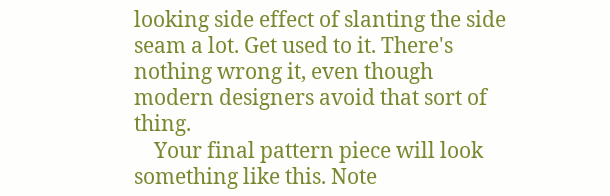looking side effect of slanting the side seam a lot. Get used to it. There's nothing wrong it, even though modern designers avoid that sort of thing.
    Your final pattern piece will look something like this. Note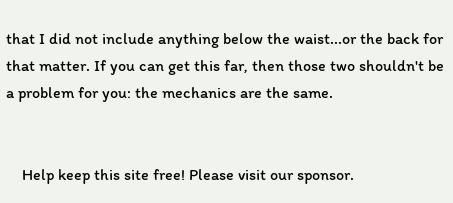that I did not include anything below the waist...or the back for that matter. If you can get this far, then those two shouldn't be a problem for you: the mechanics are the same.


    Help keep this site free! Please visit our sponsor.